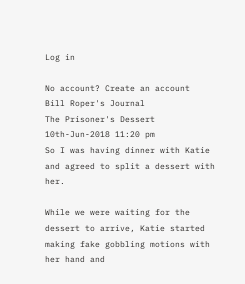Log in

No account? Create an account
Bill Roper's Journal
The Prisoner's Dessert
10th-Jun-2018 11:20 pm
So I was having dinner with Katie and agreed to split a dessert with her.

While we were waiting for the dessert to arrive, Katie started making fake gobbling motions with her hand and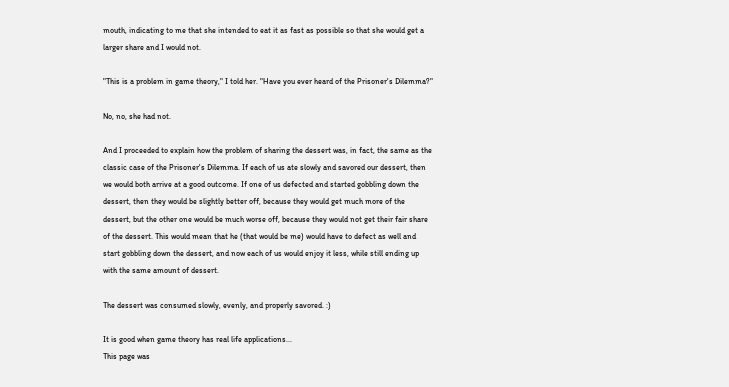mouth, indicating to me that she intended to eat it as fast as possible so that she would get a larger share and I would not.

"This is a problem in game theory," I told her. "Have you ever heard of the Prisoner's Dilemma?"

No, no, she had not.

And I proceeded to explain how the problem of sharing the dessert was, in fact, the same as the classic case of the Prisoner's Dilemma. If each of us ate slowly and savored our dessert, then we would both arrive at a good outcome. If one of us defected and started gobbling down the dessert, then they would be slightly better off, because they would get much more of the dessert, but the other one would be much worse off, because they would not get their fair share of the dessert. This would mean that he (that would be me) would have to defect as well and start gobbling down the dessert, and now each of us would enjoy it less, while still ending up with the same amount of dessert.

The dessert was consumed slowly, evenly, and properly savored. :)

It is good when game theory has real life applications...
This page was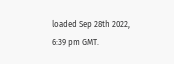loaded Sep 28th 2022, 6:39 pm GMT.